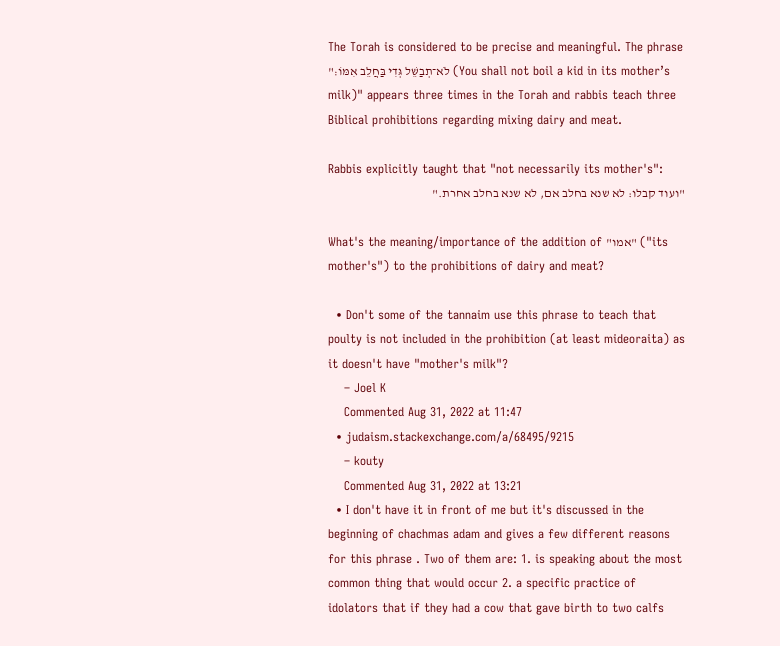The Torah is considered to be precise and meaningful. The phrase "לֹא־תְבַשֵּׁל גְּדִי בַּחֲלֵב אִמּוֹ׃ (You shall not boil a kid in its mother’s milk)" appears three times in the Torah and rabbis teach three Biblical prohibitions regarding mixing dairy and meat.

Rabbis explicitly taught that "not necessarily its mother's":
"ועוד קבלו: לא שנא בחלב אם, לא שנא בחלב אחרת."

What's the meaning/importance of the addition of "אמו" ("its mother's") to the prohibitions of dairy and meat?

  • Don't some of the tannaim use this phrase to teach that poulty is not included in the prohibition (at least mideoraita) as it doesn't have "mother's milk"?
    – Joel K
    Commented Aug 31, 2022 at 11:47
  • judaism.stackexchange.com/a/68495/9215
    – kouty
    Commented Aug 31, 2022 at 13:21
  • I don't have it in front of me but it's discussed in the beginning of chachmas adam and gives a few different reasons for this phrase . Two of them are: 1. is speaking about the most common thing that would occur 2. a specific practice of idolators that if they had a cow that gave birth to two calfs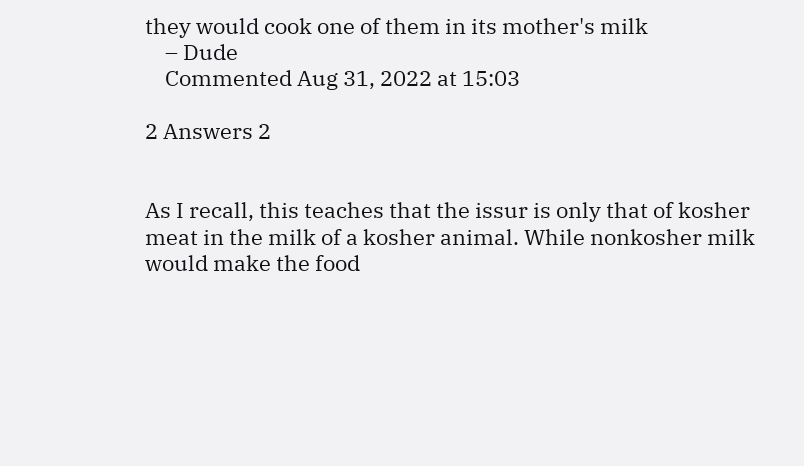they would cook one of them in its mother's milk
    – Dude
    Commented Aug 31, 2022 at 15:03

2 Answers 2


As I recall, this teaches that the issur is only that of kosher meat in the milk of a kosher animal. While nonkosher milk would make the food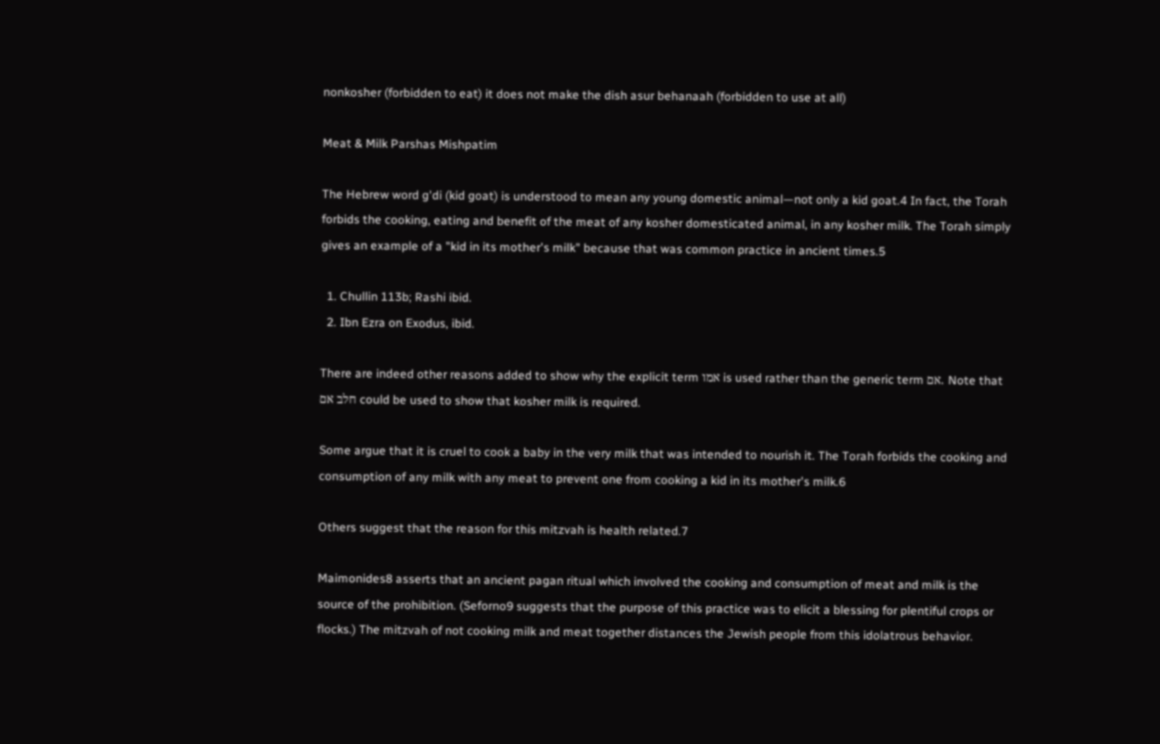nonkosher (forbidden to eat) it does not make the dish asur behanaah (forbidden to use at all)

Meat & Milk Parshas Mishpatim

The Hebrew word g'di (kid goat) is understood to mean any young domestic animal—not only a kid goat.4 In fact, the Torah forbids the cooking, eating and benefit of the meat of any kosher domesticated animal, in any kosher milk. The Torah simply gives an example of a "kid in its mother's milk" because that was common practice in ancient times.5

  1. Chullin 113b; Rashi ibid.
  2. Ibn Ezra on Exodus, ibid.

There are indeed other reasons added to show why the explicit term אמו is used rather than the generic term אם. Note that חלב אם could be used to show that kosher milk is required.

Some argue that it is cruel to cook a baby in the very milk that was intended to nourish it. The Torah forbids the cooking and consumption of any milk with any meat to prevent one from cooking a kid in its mother's milk.6

Others suggest that the reason for this mitzvah is health related.7

Maimonides8 asserts that an ancient pagan ritual which involved the cooking and consumption of meat and milk is the source of the prohibition. (Seforno9 suggests that the purpose of this practice was to elicit a blessing for plentiful crops or flocks.) The mitzvah of not cooking milk and meat together distances the Jewish people from this idolatrous behavior.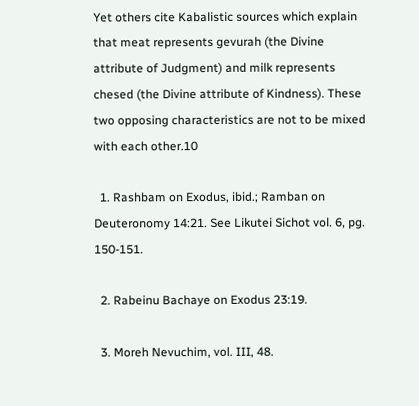Yet others cite Kabalistic sources which explain that meat represents gevurah (the Divine attribute of Judgment) and milk represents chesed (the Divine attribute of Kindness). These two opposing characteristics are not to be mixed with each other.10

  1. Rashbam on Exodus, ibid.; Ramban on Deuteronomy 14:21. See Likutei Sichot vol. 6, pg. 150-151.

  2. Rabeinu Bachaye on Exodus 23:19.

  3. Moreh Nevuchim, vol. III, 48.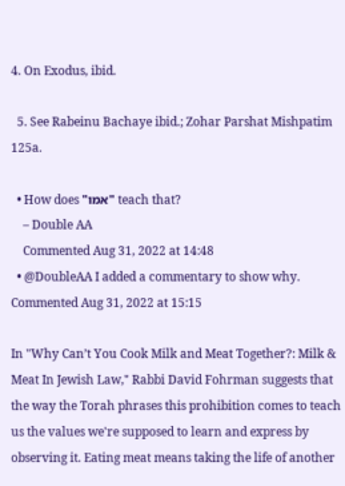4. On Exodus, ibid.

  5. See Rabeinu Bachaye ibid.; Zohar Parshat Mishpatim 125a.

  • How does "אמו" teach that?
    – Double AA
    Commented Aug 31, 2022 at 14:48
  • @DoubleAA I added a commentary to show why. Commented Aug 31, 2022 at 15:15

In "Why Can’t You Cook Milk and Meat Together?: Milk & Meat In Jewish Law," Rabbi David Fohrman suggests that the way the Torah phrases this prohibition comes to teach us the values we're supposed to learn and express by observing it. Eating meat means taking the life of another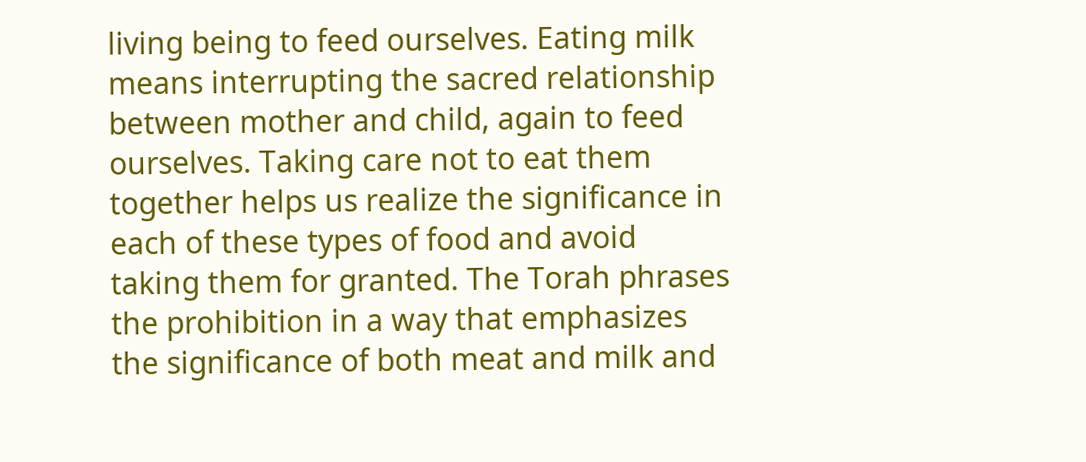living being to feed ourselves. Eating milk means interrupting the sacred relationship between mother and child, again to feed ourselves. Taking care not to eat them together helps us realize the significance in each of these types of food and avoid taking them for granted. The Torah phrases the prohibition in a way that emphasizes the significance of both meat and milk and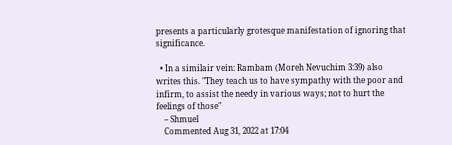presents a particularly grotesque manifestation of ignoring that significance.

  • In a similair vein: Rambam (Moreh Nevuchim 3:39) also writes this. "They teach us to have sympathy with the poor and infirm, to assist the needy in various ways; not to hurt the feelings of those"
    – Shmuel
    Commented Aug 31, 2022 at 17:04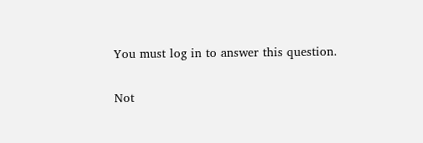You must log in to answer this question.

Not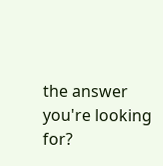the answer you're looking for?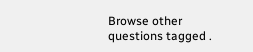Browse other questions tagged .